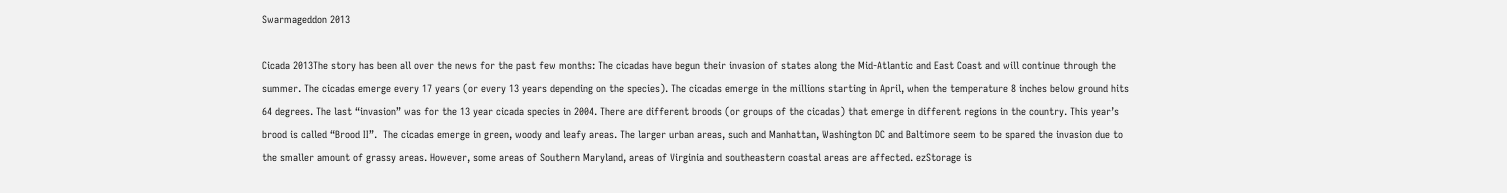Swarmageddon 2013

Cicada 2013The story has been all over the news for the past few months: The cicadas have begun their invasion of states along the Mid-Atlantic and East Coast and will continue through the summer. The cicadas emerge every 17 years (or every 13 years depending on the species). The cicadas emerge in the millions starting in April, when the temperature 8 inches below ground hits 64 degrees. The last “invasion” was for the 13 year cicada species in 2004. There are different broods (or groups of the cicadas) that emerge in different regions in the country. This year’s brood is called “Brood II”.  The cicadas emerge in green, woody and leafy areas. The larger urban areas, such and Manhattan, Washington DC and Baltimore seem to be spared the invasion due to the smaller amount of grassy areas. However, some areas of Southern Maryland, areas of Virginia and southeastern coastal areas are affected. ezStorage is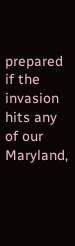prepared if the invasion hits any of our Maryland,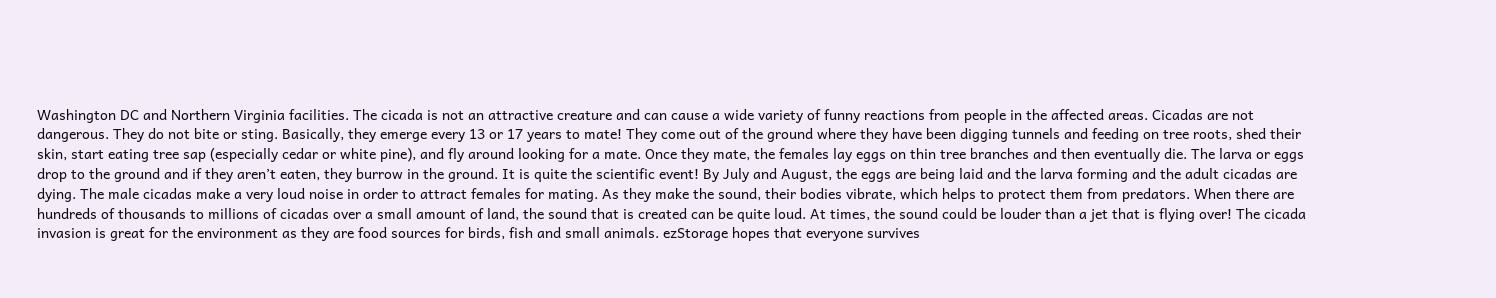Washington DC and Northern Virginia facilities. The cicada is not an attractive creature and can cause a wide variety of funny reactions from people in the affected areas. Cicadas are not dangerous. They do not bite or sting. Basically, they emerge every 13 or 17 years to mate! They come out of the ground where they have been digging tunnels and feeding on tree roots, shed their skin, start eating tree sap (especially cedar or white pine), and fly around looking for a mate. Once they mate, the females lay eggs on thin tree branches and then eventually die. The larva or eggs drop to the ground and if they aren’t eaten, they burrow in the ground. It is quite the scientific event! By July and August, the eggs are being laid and the larva forming and the adult cicadas are dying. The male cicadas make a very loud noise in order to attract females for mating. As they make the sound, their bodies vibrate, which helps to protect them from predators. When there are hundreds of thousands to millions of cicadas over a small amount of land, the sound that is created can be quite loud. At times, the sound could be louder than a jet that is flying over! The cicada invasion is great for the environment as they are food sources for birds, fish and small animals. ezStorage hopes that everyone survives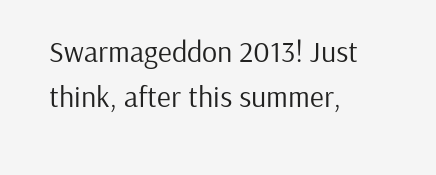Swarmageddon 2013! Just think, after this summer,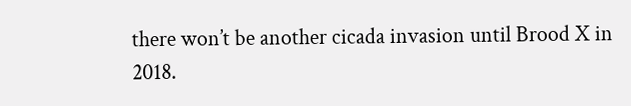there won’t be another cicada invasion until Brood X in 2018.